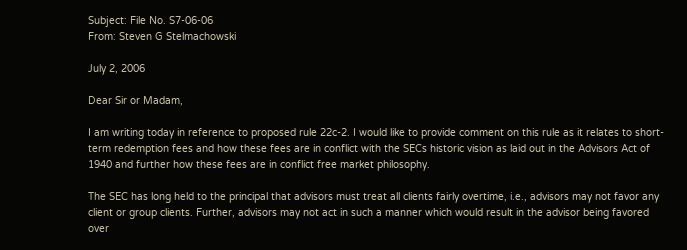Subject: File No. S7-06-06
From: Steven G Stelmachowski

July 2, 2006

Dear Sir or Madam,

I am writing today in reference to proposed rule 22c-2. I would like to provide comment on this rule as it relates to short-term redemption fees and how these fees are in conflict with the SECs historic vision as laid out in the Advisors Act of 1940 and further how these fees are in conflict free market philosophy.

The SEC has long held to the principal that advisors must treat all clients fairly overtime, i.e., advisors may not favor any client or group clients. Further, advisors may not act in such a manner which would result in the advisor being favored over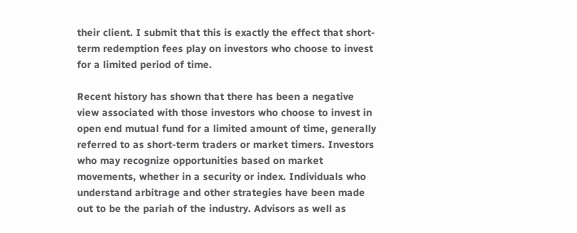their client. I submit that this is exactly the effect that short-term redemption fees play on investors who choose to invest for a limited period of time.

Recent history has shown that there has been a negative view associated with those investors who choose to invest in open end mutual fund for a limited amount of time, generally referred to as short-term traders or market timers. Investors who may recognize opportunities based on market movements, whether in a security or index. Individuals who understand arbitrage and other strategies have been made out to be the pariah of the industry. Advisors as well as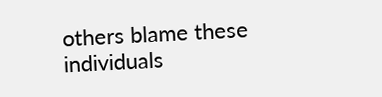others blame these individuals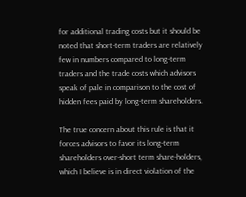for additional trading costs but it should be noted that short-term traders are relatively few in numbers compared to long-term traders and the trade costs which advisors speak of pale in comparison to the cost of hidden fees paid by long-term shareholders.

The true concern about this rule is that it forces advisors to favor its long-term shareholders over-short term share-holders, which I believe is in direct violation of the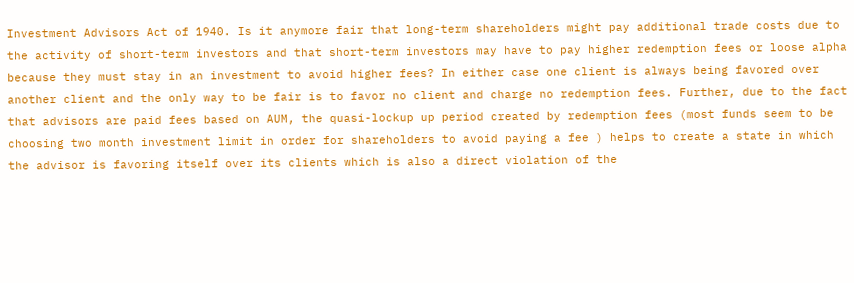Investment Advisors Act of 1940. Is it anymore fair that long-term shareholders might pay additional trade costs due to the activity of short-term investors and that short-term investors may have to pay higher redemption fees or loose alpha because they must stay in an investment to avoid higher fees? In either case one client is always being favored over another client and the only way to be fair is to favor no client and charge no redemption fees. Further, due to the fact that advisors are paid fees based on AUM, the quasi-lockup up period created by redemption fees (most funds seem to be choosing two month investment limit in order for shareholders to avoid paying a fee ) helps to create a state in which the advisor is favoring itself over its clients which is also a direct violation of the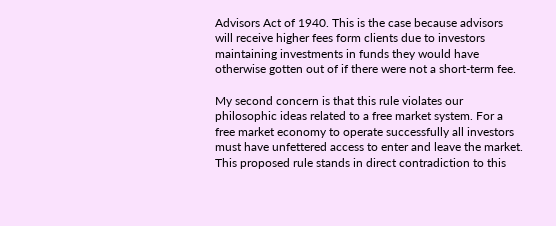Advisors Act of 1940. This is the case because advisors will receive higher fees form clients due to investors maintaining investments in funds they would have otherwise gotten out of if there were not a short-term fee.

My second concern is that this rule violates our philosophic ideas related to a free market system. For a free market economy to operate successfully all investors must have unfettered access to enter and leave the market. This proposed rule stands in direct contradiction to this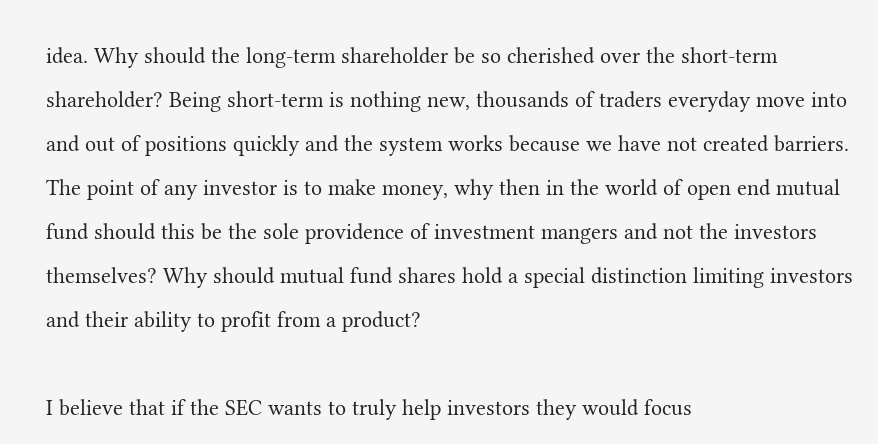idea. Why should the long-term shareholder be so cherished over the short-term shareholder? Being short-term is nothing new, thousands of traders everyday move into and out of positions quickly and the system works because we have not created barriers. The point of any investor is to make money, why then in the world of open end mutual fund should this be the sole providence of investment mangers and not the investors themselves? Why should mutual fund shares hold a special distinction limiting investors and their ability to profit from a product?

I believe that if the SEC wants to truly help investors they would focus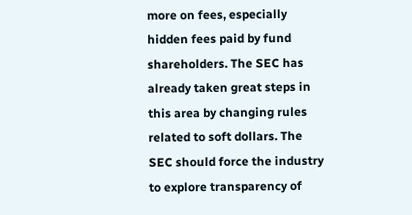more on fees, especially hidden fees paid by fund shareholders. The SEC has already taken great steps in this area by changing rules related to soft dollars. The SEC should force the industry to explore transparency of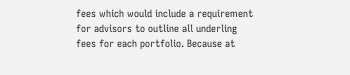fees which would include a requirement for advisors to outline all underling fees for each portfolio. Because at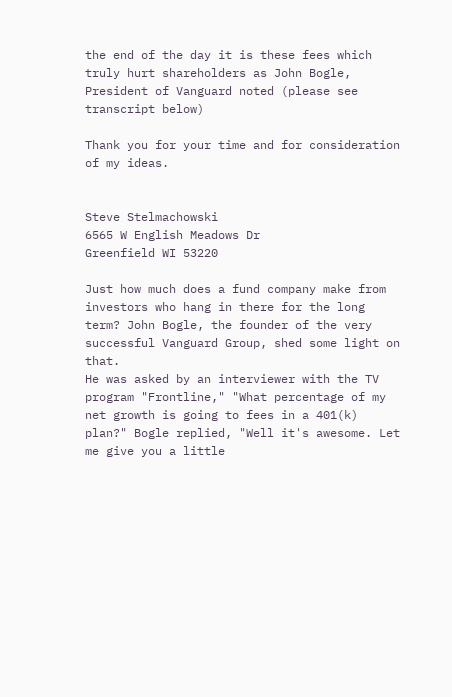the end of the day it is these fees which truly hurt shareholders as John Bogle, President of Vanguard noted (please see transcript below)

Thank you for your time and for consideration of my ideas.


Steve Stelmachowski
6565 W English Meadows Dr
Greenfield WI 53220

Just how much does a fund company make from investors who hang in there for the long term? John Bogle, the founder of the very successful Vanguard Group, shed some light on that.
He was asked by an interviewer with the TV program "Frontline," "What percentage of my net growth is going to fees in a 401(k) plan?" Bogle replied, "Well it's awesome. Let me give you a little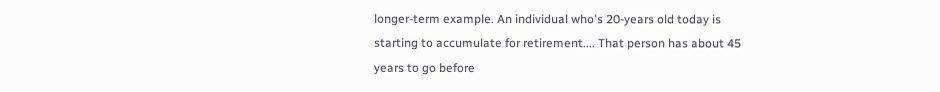longer-term example. An individual who's 20-years old today is starting to accumulate for retirement.... That person has about 45 years to go before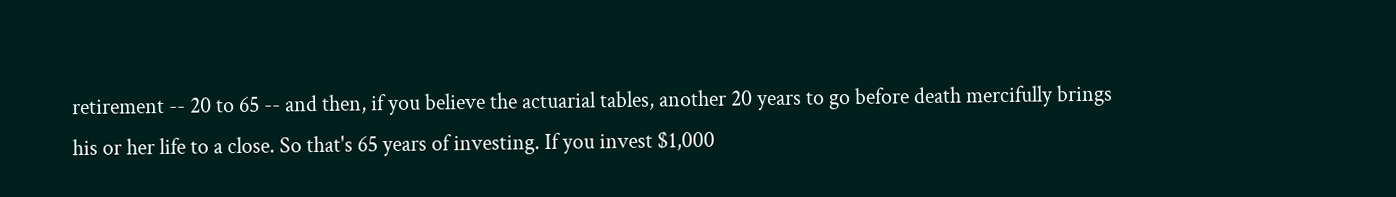retirement -- 20 to 65 -- and then, if you believe the actuarial tables, another 20 years to go before death mercifully brings his or her life to a close. So that's 65 years of investing. If you invest $1,000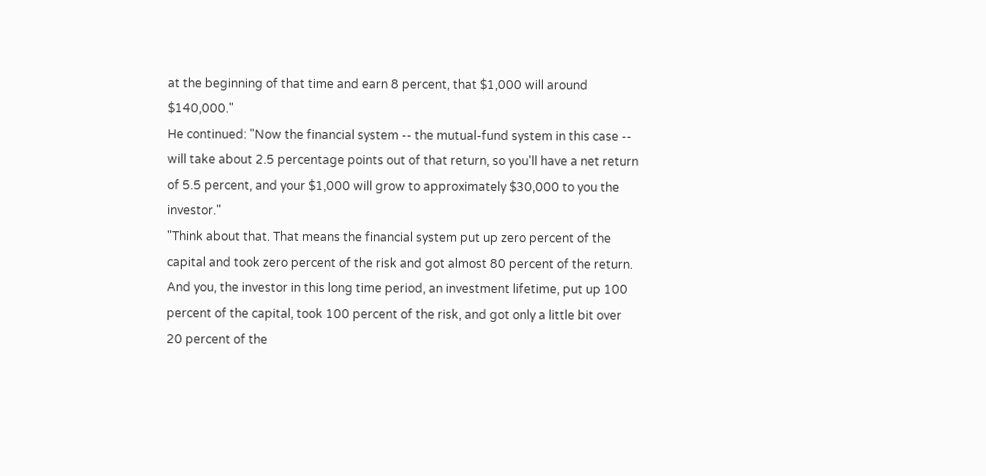at the beginning of that time and earn 8 percent, that $1,000 will around $140,000."
He continued: "Now the financial system -- the mutual-fund system in this case -- will take about 2.5 percentage points out of that return, so you'll have a net return of 5.5 percent, and your $1,000 will grow to approximately $30,000 to you the investor."
"Think about that. That means the financial system put up zero percent of the capital and took zero percent of the risk and got almost 80 percent of the return. And you, the investor in this long time period, an investment lifetime, put up 100 percent of the capital, took 100 percent of the risk, and got only a little bit over 20 percent of the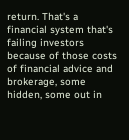return. That's a financial system that's failing investors because of those costs of financial advice and brokerage, some hidden, some out in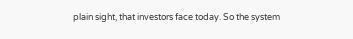plain sight, that investors face today. So the system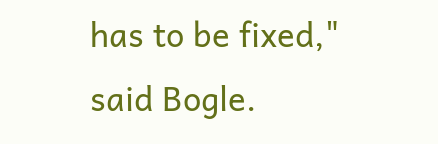has to be fixed," said Bogle.